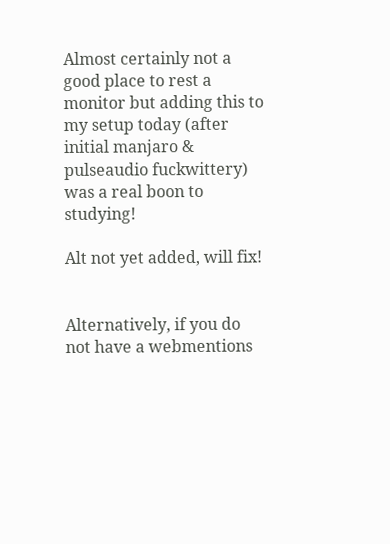Almost certainly not a good place to rest a monitor but adding this to my setup today (after initial manjaro & pulseaudio fuckwittery) was a real boon to studying!

Alt not yet added, will fix!


Alternatively, if you do not have a webmentions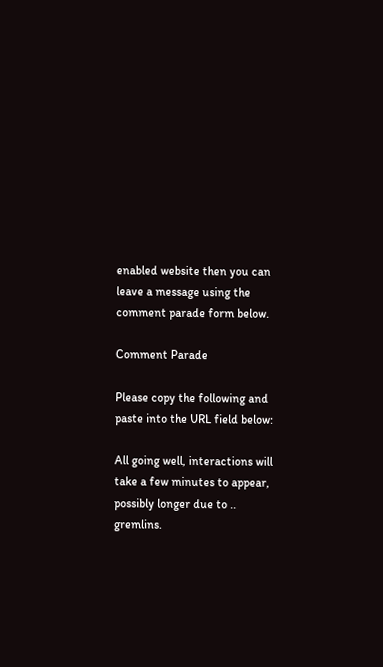enabled website then you can leave a message using the comment parade form below.

Comment Parade

Please copy the following and paste into the URL field below:

All going well, interactions will take a few minutes to appear, possibly longer due to .. gremlins.